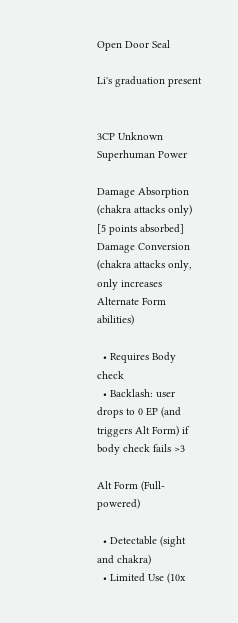Open Door Seal

Li's graduation present


3CP Unknown Superhuman Power

Damage Absorption (chakra attacks only) [5 points absorbed]
Damage Conversion (chakra attacks only, only increases Alternate Form abilities)

  • Requires Body check
  • Backlash: user drops to 0 EP (and triggers Alt Form) if body check fails >3

Alt Form (Full-powered)

  • Detectable (sight and chakra)
  • Limited Use (10x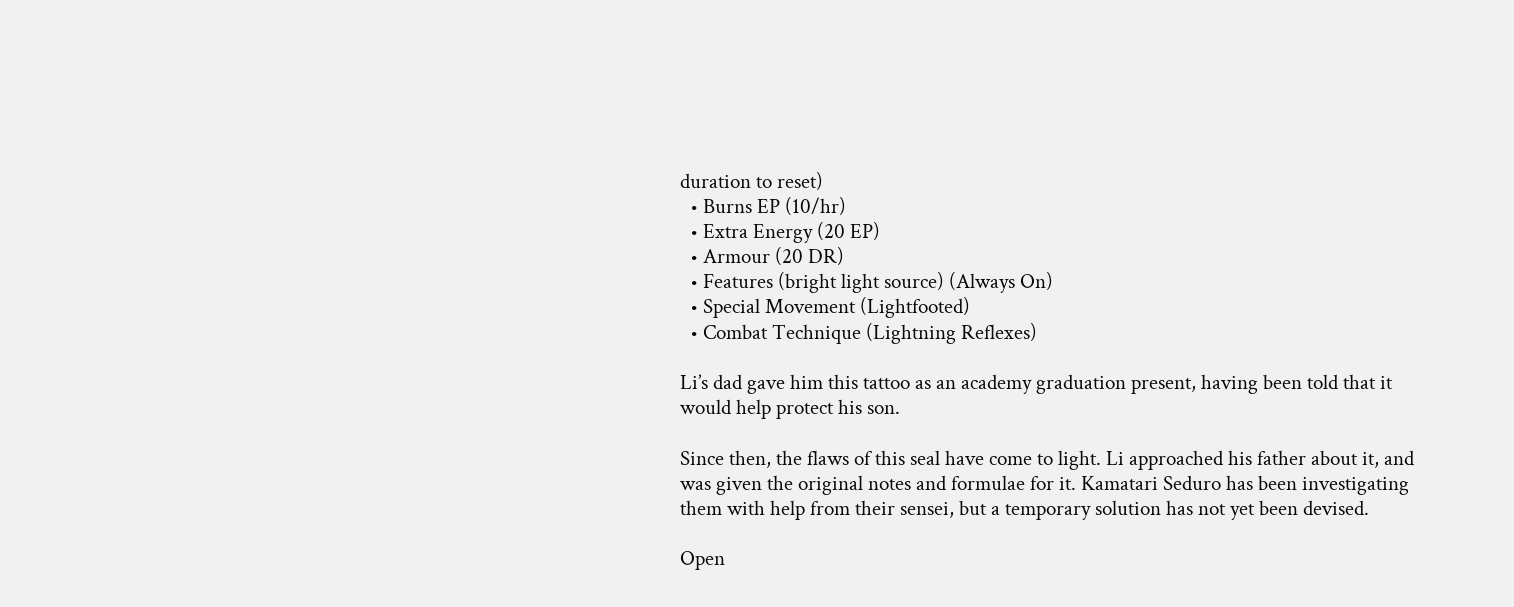duration to reset)
  • Burns EP (10/hr)
  • Extra Energy (20 EP)
  • Armour (20 DR)
  • Features (bright light source) (Always On)
  • Special Movement (Lightfooted)
  • Combat Technique (Lightning Reflexes)

Li’s dad gave him this tattoo as an academy graduation present, having been told that it would help protect his son.

Since then, the flaws of this seal have come to light. Li approached his father about it, and was given the original notes and formulae for it. Kamatari Seduro has been investigating them with help from their sensei, but a temporary solution has not yet been devised.

Open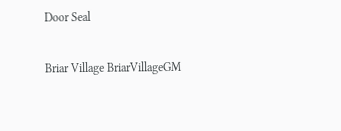Door Seal

Briar Village BriarVillageGM